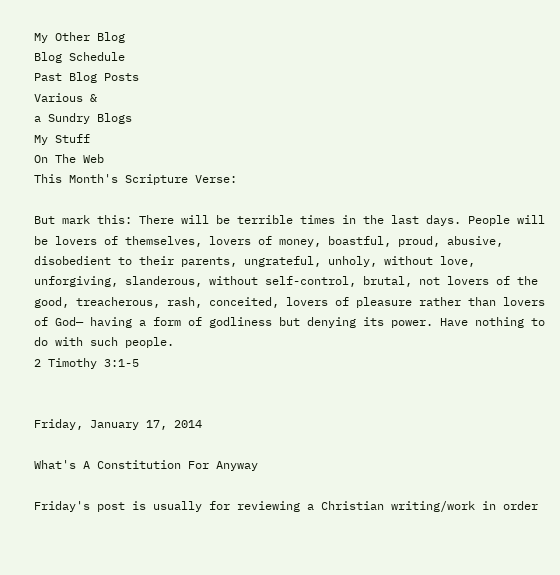My Other Blog
Blog Schedule
Past Blog Posts
Various &
a Sundry Blogs
My Stuff
On The Web
This Month's Scripture Verse:

But mark this: There will be terrible times in the last days. People will be lovers of themselves, lovers of money, boastful, proud, abusive, disobedient to their parents, ungrateful, unholy, without love, unforgiving, slanderous, without self-control, brutal, not lovers of the good, treacherous, rash, conceited, lovers of pleasure rather than lovers of God— having a form of godliness but denying its power. Have nothing to do with such people.
2 Timothy 3:1-5


Friday, January 17, 2014

What's A Constitution For Anyway

Friday's post is usually for reviewing a Christian writing/work in order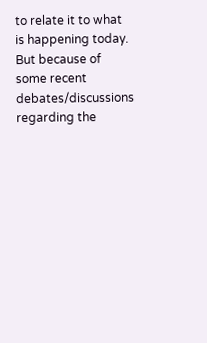to relate it to what is happening today. But because of some recent debates/discussions regarding the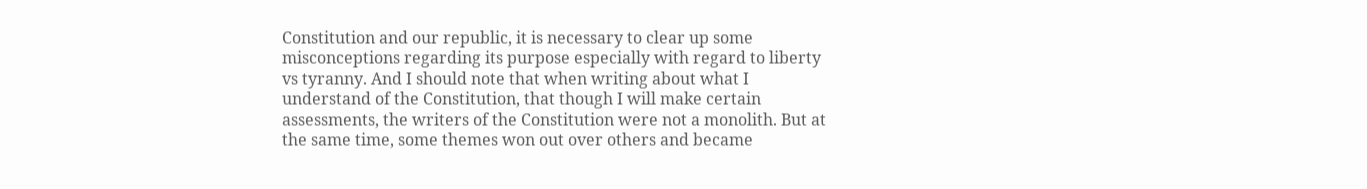Constitution and our republic, it is necessary to clear up some misconceptions regarding its purpose especially with regard to liberty vs tyranny. And I should note that when writing about what I understand of the Constitution, that though I will make certain assessments, the writers of the Constitution were not a monolith. But at the same time, some themes won out over others and became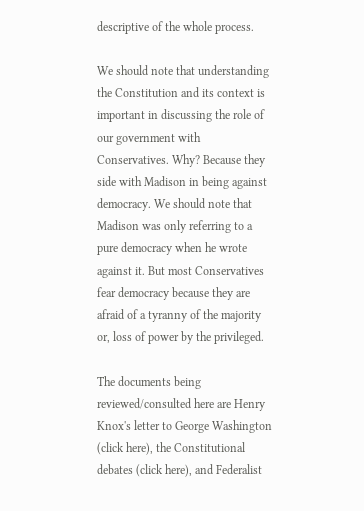descriptive of the whole process.

We should note that understanding the Constitution and its context is important in discussing the role of our government with Conservatives. Why? Because they side with Madison in being against democracy. We should note that Madison was only referring to a pure democracy when he wrote against it. But most Conservatives fear democracy because they are afraid of a tyranny of the majority or, loss of power by the privileged.

The documents being reviewed/consulted here are Henry Knox's letter to George Washington (click here), the Constitutional debates (click here), and Federalist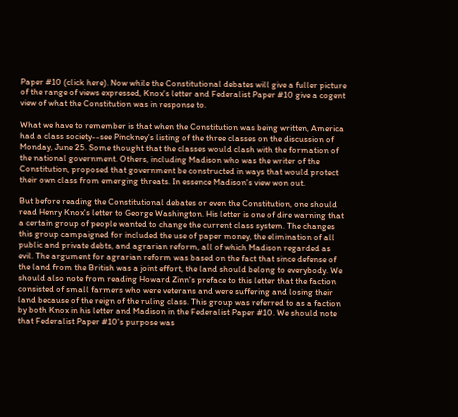Paper #10 (click here). Now while the Constitutional debates will give a fuller picture of the range of views expressed, Knox's letter and Federalist Paper #10 give a cogent view of what the Constitution was in response to.

What we have to remember is that when the Constitution was being written, America had a class society--see Pinckney's listing of the three classes on the discussion of Monday, June 25. Some thought that the classes would clash with the formation of the national government. Others, including Madison who was the writer of the Constitution, proposed that government be constructed in ways that would protect their own class from emerging threats. In essence Madison's view won out.

But before reading the Constitutional debates or even the Constitution, one should read Henry Knox's letter to George Washington. His letter is one of dire warning that a certain group of people wanted to change the current class system. The changes this group campaigned for included the use of paper money, the elimination of all public and private debts, and agrarian reform, all of which Madison regarded as evil. The argument for agrarian reform was based on the fact that since defense of the land from the British was a joint effort, the land should belong to everybody. We should also note from reading Howard Zinn's preface to this letter that the faction consisted of small farmers who were veterans and were suffering and losing their land because of the reign of the ruling class. This group was referred to as a faction by both Knox in his letter and Madison in the Federalist Paper #10. We should note that Federalist Paper #10's purpose was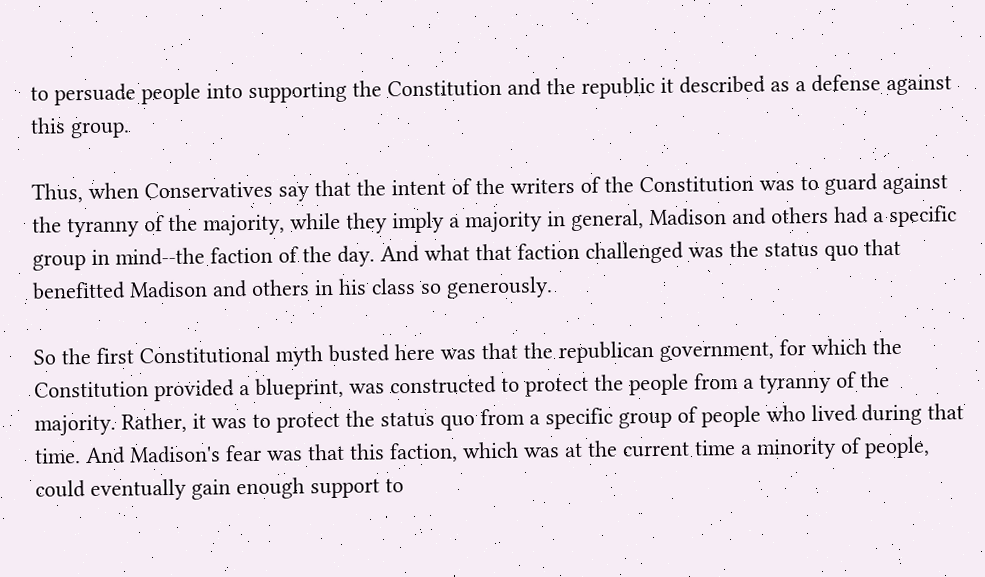to persuade people into supporting the Constitution and the republic it described as a defense against this group.

Thus, when Conservatives say that the intent of the writers of the Constitution was to guard against the tyranny of the majority, while they imply a majority in general, Madison and others had a specific group in mind--the faction of the day. And what that faction challenged was the status quo that benefitted Madison and others in his class so generously.

So the first Constitutional myth busted here was that the republican government, for which the Constitution provided a blueprint, was constructed to protect the people from a tyranny of the majority. Rather, it was to protect the status quo from a specific group of people who lived during that time. And Madison's fear was that this faction, which was at the current time a minority of people, could eventually gain enough support to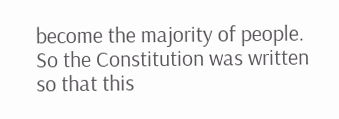become the majority of people. So the Constitution was written so that this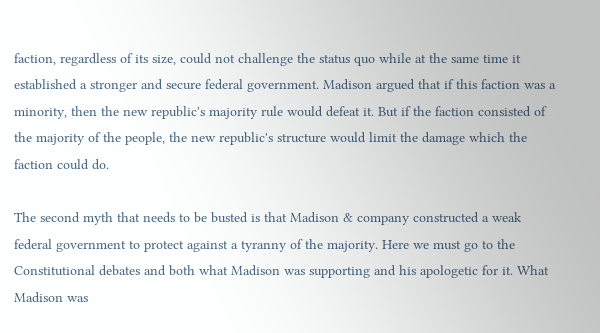faction, regardless of its size, could not challenge the status quo while at the same time it established a stronger and secure federal government. Madison argued that if this faction was a minority, then the new republic's majority rule would defeat it. But if the faction consisted of the majority of the people, the new republic's structure would limit the damage which the faction could do.

The second myth that needs to be busted is that Madison & company constructed a weak federal government to protect against a tyranny of the majority. Here we must go to the Constitutional debates and both what Madison was supporting and his apologetic for it. What Madison was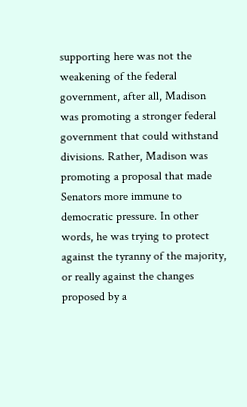supporting here was not the weakening of the federal government, after all, Madison was promoting a stronger federal government that could withstand divisions. Rather, Madison was promoting a proposal that made Senators more immune to democratic pressure. In other words, he was trying to protect against the tyranny of the majority, or really against the changes proposed by a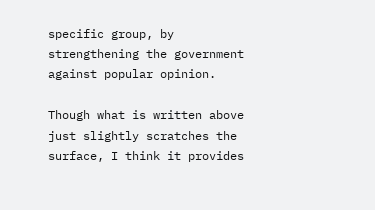specific group, by strengthening the government against popular opinion.

Though what is written above just slightly scratches the surface, I think it provides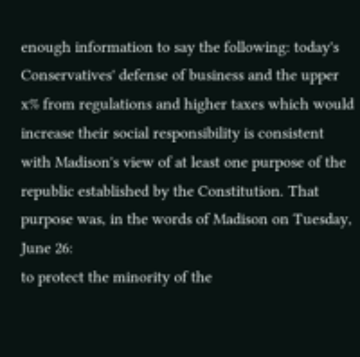enough information to say the following: today's Conservatives' defense of business and the upper x% from regulations and higher taxes which would increase their social responsibility is consistent with Madison's view of at least one purpose of the republic established by the Constitution. That purpose was, in the words of Madison on Tuesday, June 26:
to protect the minority of the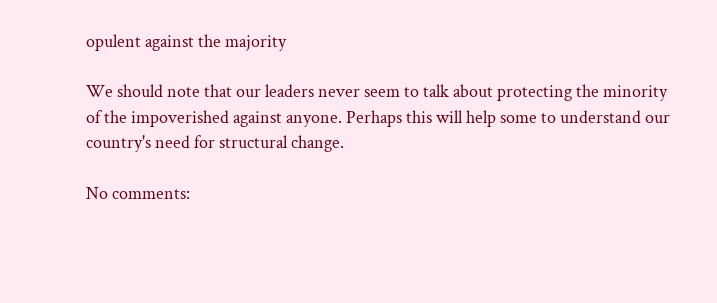opulent against the majority

We should note that our leaders never seem to talk about protecting the minority of the impoverished against anyone. Perhaps this will help some to understand our country's need for structural change.

No comments: